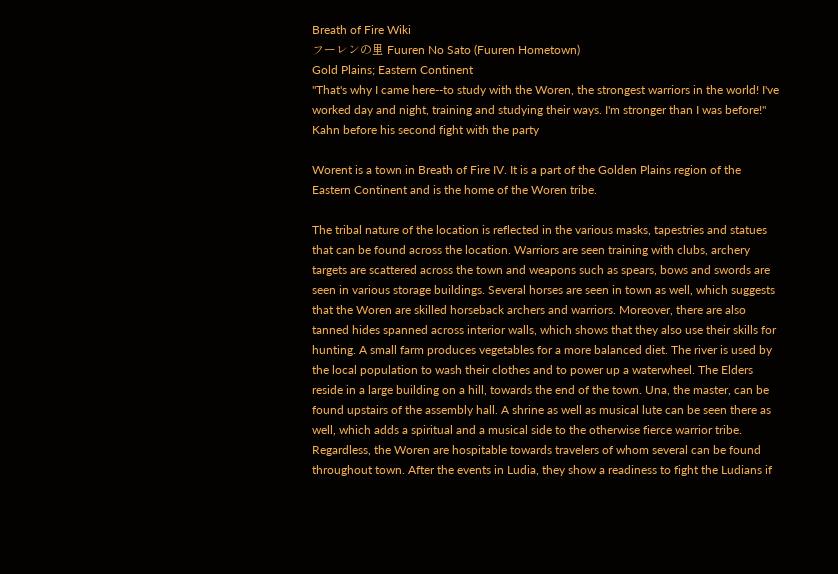Breath of Fire Wiki
フーレンの里 Fuuren No Sato (Fuuren Hometown)
Gold Plains; Eastern Continent
"That's why I came here--to study with the Woren, the strongest warriors in the world! I've worked day and night, training and studying their ways. I'm stronger than I was before!"
Kahn before his second fight with the party

Worent is a town in Breath of Fire IV. It is a part of the Golden Plains region of the Eastern Continent and is the home of the Woren tribe.

The tribal nature of the location is reflected in the various masks, tapestries and statues that can be found across the location. Warriors are seen training with clubs, archery targets are scattered across the town and weapons such as spears, bows and swords are seen in various storage buildings. Several horses are seen in town as well, which suggests that the Woren are skilled horseback archers and warriors. Moreover, there are also tanned hides spanned across interior walls, which shows that they also use their skills for hunting. A small farm produces vegetables for a more balanced diet. The river is used by the local population to wash their clothes and to power up a waterwheel. The Elders reside in a large building on a hill, towards the end of the town. Una, the master, can be found upstairs of the assembly hall. A shrine as well as musical lute can be seen there as well, which adds a spiritual and a musical side to the otherwise fierce warrior tribe. Regardless, the Woren are hospitable towards travelers of whom several can be found throughout town. After the events in Ludia, they show a readiness to fight the Ludians if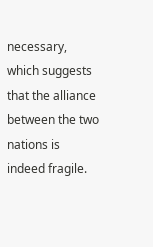necessary, which suggests that the alliance between the two nations is indeed fragile.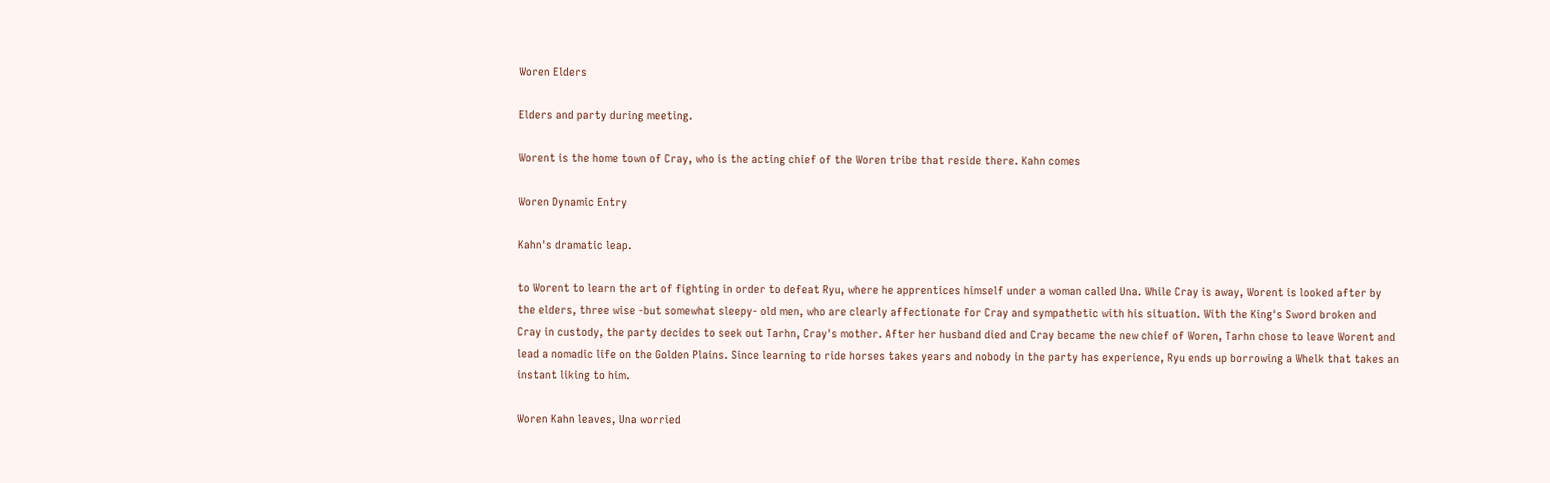Woren Elders

Elders and party during meeting.

Worent is the home town of Cray, who is the acting chief of the Woren tribe that reside there. Kahn comes

Woren Dynamic Entry

Kahn's dramatic leap.

to Worent to learn the art of fighting in order to defeat Ryu, where he apprentices himself under a woman called Una. While Cray is away, Worent is looked after by the elders, three wise -but somewhat sleepy- old men, who are clearly affectionate for Cray and sympathetic with his situation. With the King's Sword broken and Cray in custody, the party decides to seek out Tarhn, Cray's mother. After her husband died and Cray became the new chief of Woren, Tarhn chose to leave Worent and lead a nomadic life on the Golden Plains. Since learning to ride horses takes years and nobody in the party has experience, Ryu ends up borrowing a Whelk that takes an instant liking to him.

Woren Kahn leaves, Una worried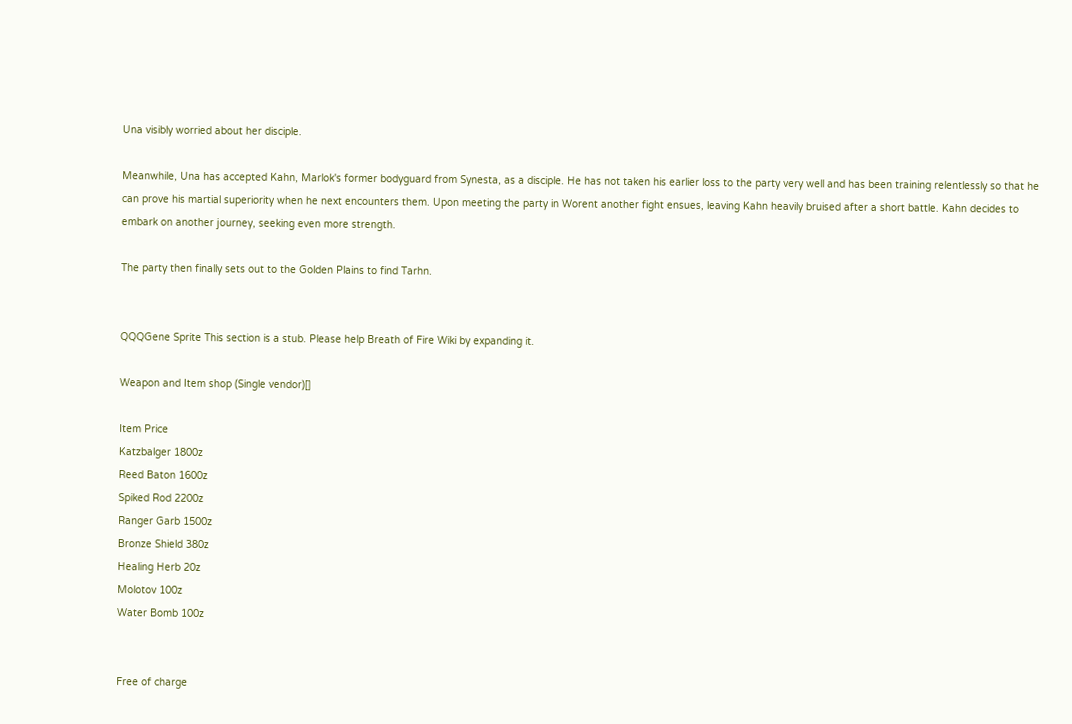Una visibly worried about her disciple.

Meanwhile, Una has accepted Kahn, Marlok's former bodyguard from Synesta, as a disciple. He has not taken his earlier loss to the party very well and has been training relentlessly so that he can prove his martial superiority when he next encounters them. Upon meeting the party in Worent another fight ensues, leaving Kahn heavily bruised after a short battle. Kahn decides to embark on another journey, seeking even more strength.

The party then finally sets out to the Golden Plains to find Tarhn.


QQQGene Sprite This section is a stub. Please help Breath of Fire Wiki by expanding it.

Weapon and Item shop (Single vendor)[]

Item Price
Katzbalger 1800z
Reed Baton 1600z
Spiked Rod 2200z
Ranger Garb 1500z
Bronze Shield 380z
Healing Herb 20z
Molotov 100z
Water Bomb 100z


Free of charge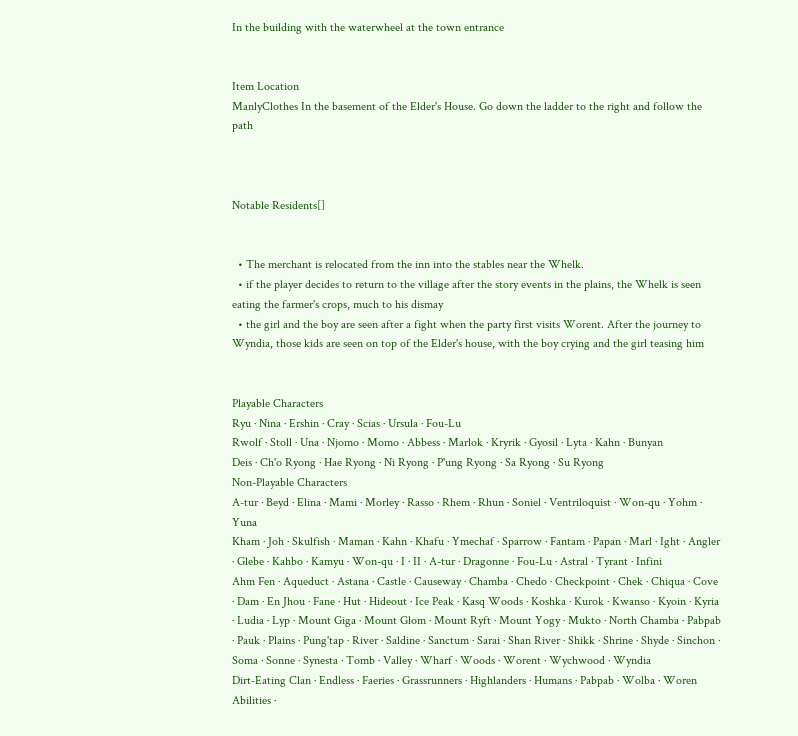In the building with the waterwheel at the town entrance


Item Location
ManlyClothes In the basement of the Elder's House. Go down the ladder to the right and follow the path



Notable Residents[]


  • The merchant is relocated from the inn into the stables near the Whelk.
  • if the player decides to return to the village after the story events in the plains, the Whelk is seen eating the farmer's crops, much to his dismay
  • the girl and the boy are seen after a fight when the party first visits Worent. After the journey to Wyndia, those kids are seen on top of the Elder's house, with the boy crying and the girl teasing him


Playable Characters
Ryu · Nina · Ershin · Cray · Scias · Ursula · Fou-Lu
Rwolf · Stoll · Una · Njomo · Momo · Abbess · Marlok · Kryrik · Gyosil · Lyta · Kahn · Bunyan
Deis · Ch'o Ryong · Hae Ryong · Ni Ryong · P'ung Ryong · Sa Ryong · Su Ryong
Non-Playable Characters
A-tur · Beyd · Elina · Mami · Morley · Rasso · Rhem · Rhun · Soniel · Ventriloquist · Won-qu · Yohm · Yuna
Kham · Joh · Skulfish · Maman · Kahn · Khafu · Ymechaf · Sparrow · Fantam · Papan · Marl · Ight · Angler · Glebe · Kahbo · Kamyu · Won-qu · I · II · A-tur · Dragonne · Fou-Lu · Astral · Tyrant · Infini
Ahm Fen · Aqueduct · Astana · Castle · Causeway · Chamba · Chedo · Checkpoint · Chek · Chiqua · Cove · Dam · En Jhou · Fane · Hut · Hideout · Ice Peak · Kasq Woods · Koshka · Kurok · Kwanso · Kyoin · Kyria · Ludia · Lyp · Mount Giga · Mount Glom · Mount Ryft · Mount Yogy · Mukto · North Chamba · Pabpab · Pauk · Plains · Pung'tap · River · Saldine · Sanctum · Sarai · Shan River · Shikk · Shrine · Shyde · Sinchon · Soma · Sonne · Synesta · Tomb · Valley · Wharf · Woods · Worent · Wychwood · Wyndia
Dirt-Eating Clan · Endless · Faeries · Grassrunners · Highlanders · Humans · Pabpab · Wolba · Woren
Abilities ·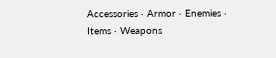Accessories · Armor · Enemies · Items · Weapons